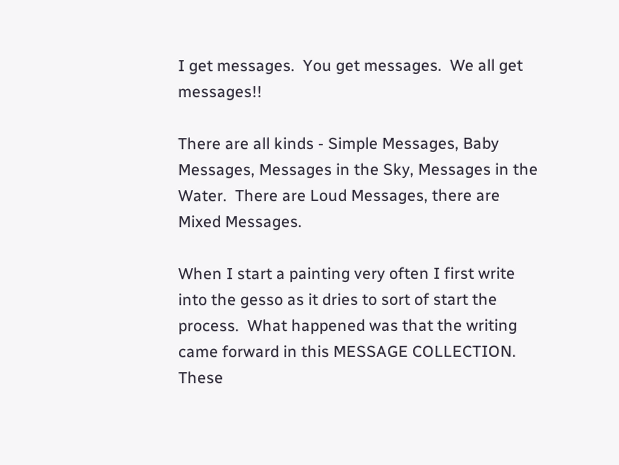I get messages.  You get messages.  We all get messages!!

There are all kinds - Simple Messages, Baby Messages, Messages in the Sky, Messages in the Water.  There are Loud Messages, there are Mixed Messages.

When I start a painting very often I first write into the gesso as it dries to sort of start the process.  What happened was that the writing came forward in this MESSAGE COLLECTION.  These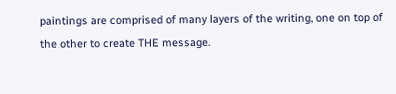paintings are comprised of many layers of the writing, one on top of the other to create THE message.